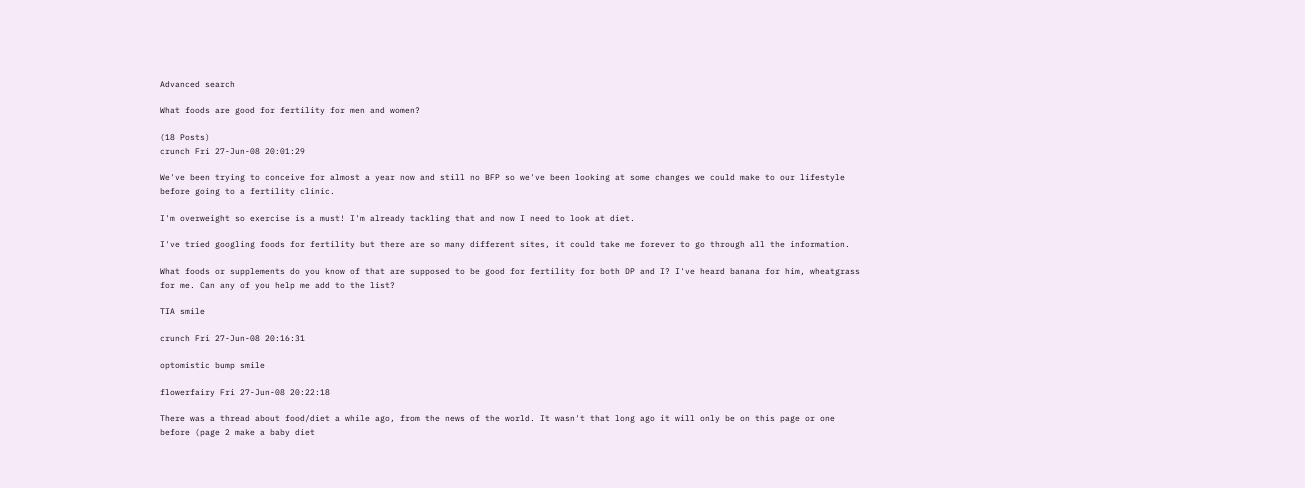Advanced search

What foods are good for fertility for men and women?

(18 Posts)
crunch Fri 27-Jun-08 20:01:29

We've been trying to conceive for almost a year now and still no BFP so we've been looking at some changes we could make to our lifestyle before going to a fertility clinic.

I'm overweight so exercise is a must! I'm already tackling that and now I need to look at diet.

I've tried googling foods for fertility but there are so many different sites, it could take me forever to go through all the information.

What foods or supplements do you know of that are supposed to be good for fertility for both DP and I? I've heard banana for him, wheatgrass for me. Can any of you help me add to the list?

TIA smile

crunch Fri 27-Jun-08 20:16:31

optomistic bump smile

flowerfairy Fri 27-Jun-08 20:22:18

There was a thread about food/diet a while ago, from the news of the world. It wasn't that long ago it will only be on this page or one before (page 2 make a baby diet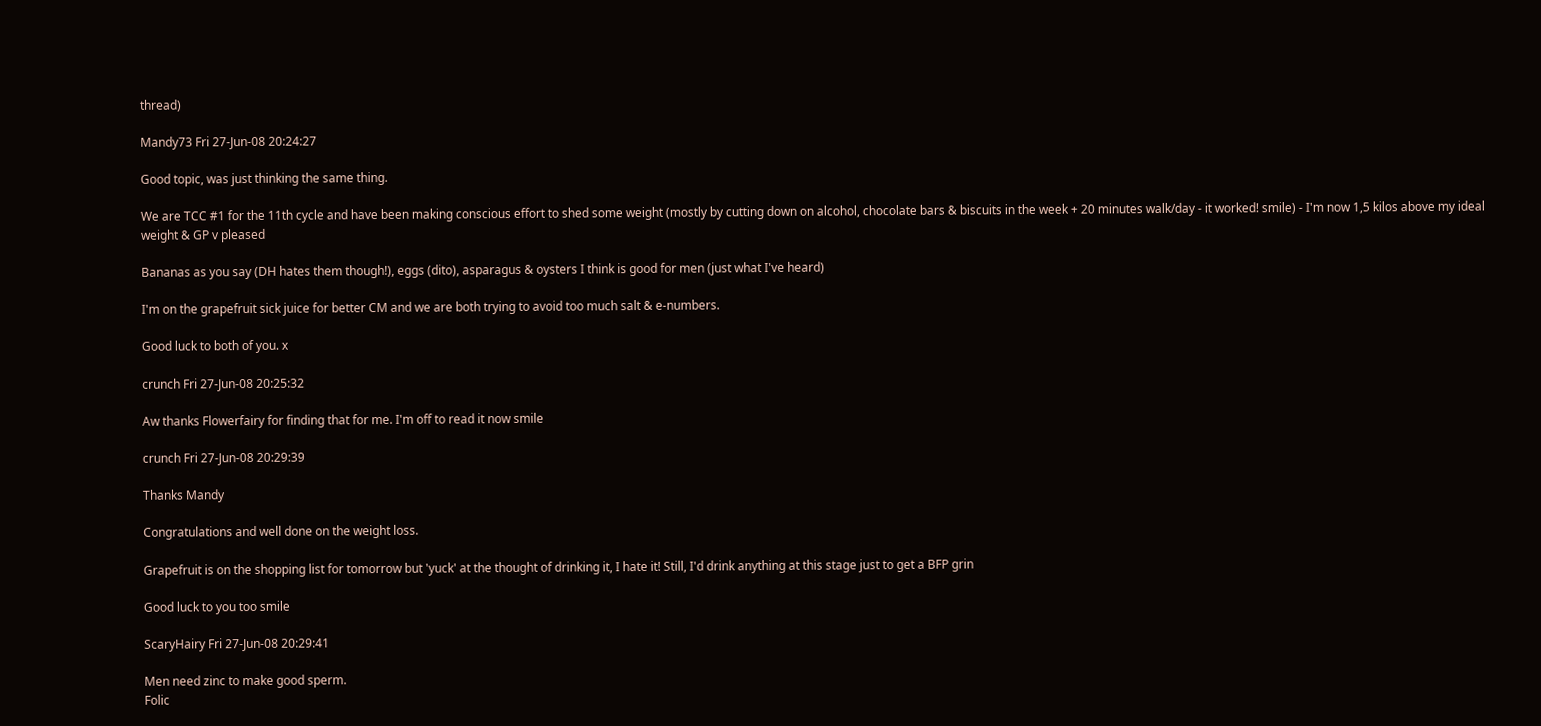thread)

Mandy73 Fri 27-Jun-08 20:24:27

Good topic, was just thinking the same thing.

We are TCC #1 for the 11th cycle and have been making conscious effort to shed some weight (mostly by cutting down on alcohol, chocolate bars & biscuits in the week + 20 minutes walk/day - it worked! smile) - I'm now 1,5 kilos above my ideal weight & GP v pleased

Bananas as you say (DH hates them though!), eggs (dito), asparagus & oysters I think is good for men (just what I've heard)

I'm on the grapefruit sick juice for better CM and we are both trying to avoid too much salt & e-numbers.

Good luck to both of you. x

crunch Fri 27-Jun-08 20:25:32

Aw thanks Flowerfairy for finding that for me. I'm off to read it now smile

crunch Fri 27-Jun-08 20:29:39

Thanks Mandy

Congratulations and well done on the weight loss.

Grapefruit is on the shopping list for tomorrow but 'yuck' at the thought of drinking it, I hate it! Still, I'd drink anything at this stage just to get a BFP grin

Good luck to you too smile

ScaryHairy Fri 27-Jun-08 20:29:41

Men need zinc to make good sperm.
Folic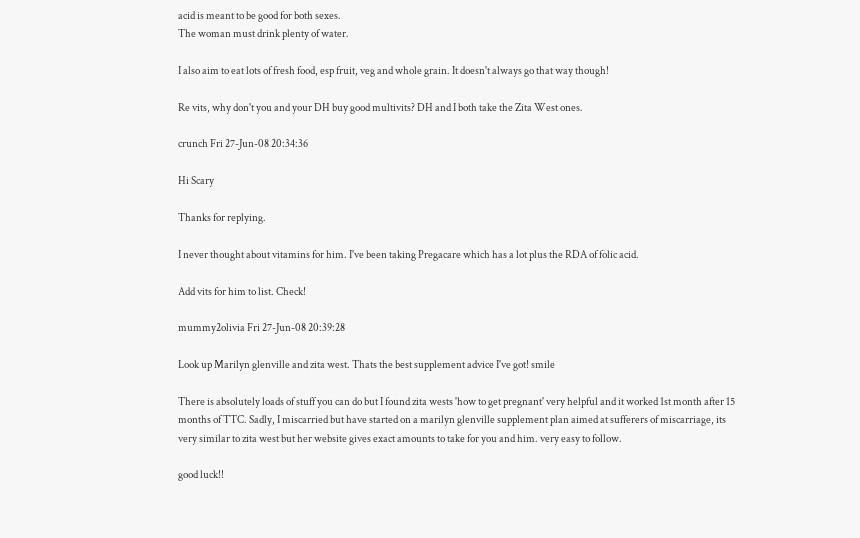acid is meant to be good for both sexes.
The woman must drink plenty of water.

I also aim to eat lots of fresh food, esp fruit, veg and whole grain. It doesn't always go that way though!

Re vits, why don't you and your DH buy good multivits? DH and I both take the Zita West ones.

crunch Fri 27-Jun-08 20:34:36

Hi Scary

Thanks for replying.

I never thought about vitamins for him. I've been taking Pregacare which has a lot plus the RDA of folic acid.

Add vits for him to list. Check!

mummy2olivia Fri 27-Jun-08 20:39:28

Look up Marilyn glenville and zita west. Thats the best supplement advice I've got! smile

There is absolutely loads of stuff you can do but I found zita wests 'how to get pregnant' very helpful and it worked 1st month after 15 months of TTC. Sadly, I miscarried but have started on a marilyn glenville supplement plan aimed at sufferers of miscarriage, its very similar to zita west but her website gives exact amounts to take for you and him. very easy to follow.

good luck!!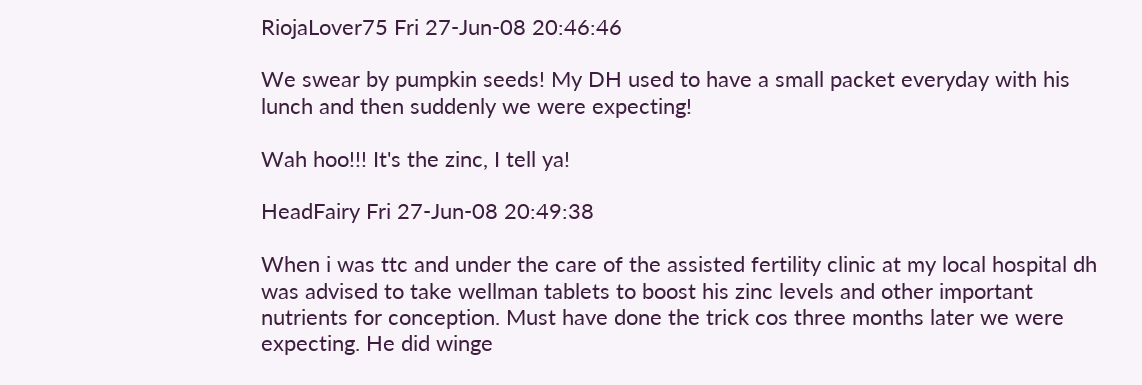RiojaLover75 Fri 27-Jun-08 20:46:46

We swear by pumpkin seeds! My DH used to have a small packet everyday with his lunch and then suddenly we were expecting!

Wah hoo!!! It's the zinc, I tell ya!

HeadFairy Fri 27-Jun-08 20:49:38

When i was ttc and under the care of the assisted fertility clinic at my local hospital dh was advised to take wellman tablets to boost his zinc levels and other important nutrients for conception. Must have done the trick cos three months later we were expecting. He did winge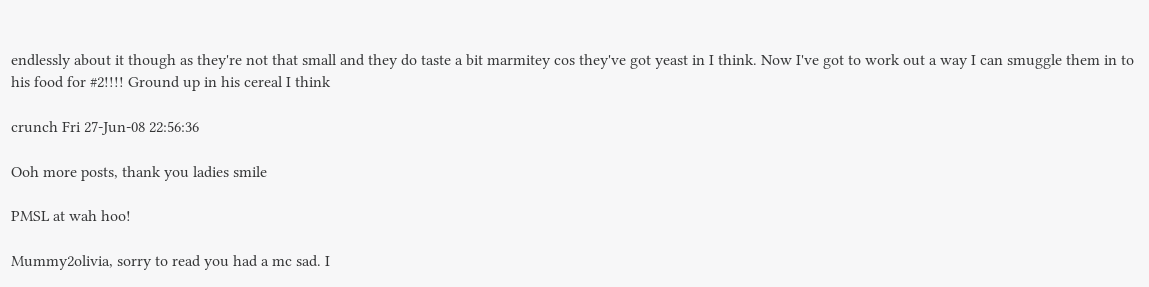endlessly about it though as they're not that small and they do taste a bit marmitey cos they've got yeast in I think. Now I've got to work out a way I can smuggle them in to his food for #2!!!! Ground up in his cereal I think

crunch Fri 27-Jun-08 22:56:36

Ooh more posts, thank you ladies smile

PMSL at wah hoo!

Mummy2olivia, sorry to read you had a mc sad. I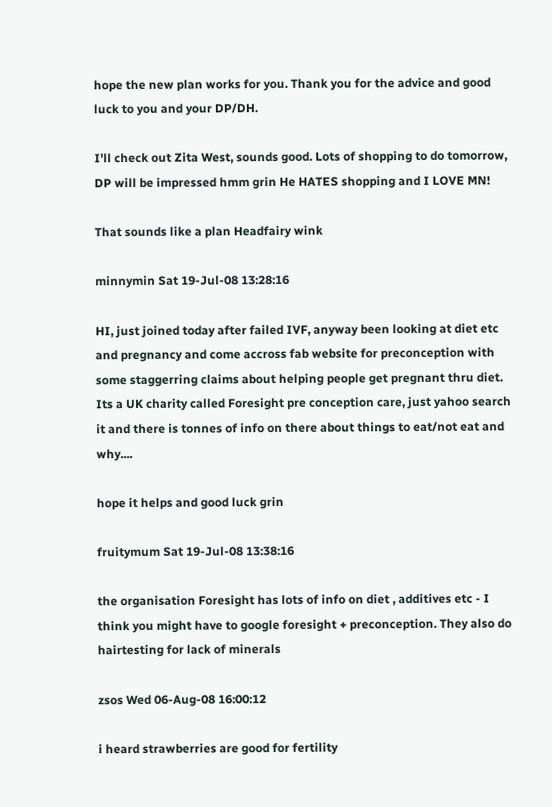hope the new plan works for you. Thank you for the advice and good luck to you and your DP/DH.

I'll check out Zita West, sounds good. Lots of shopping to do tomorrow, DP will be impressed hmm grin He HATES shopping and I LOVE MN!

That sounds like a plan Headfairy wink

minnymin Sat 19-Jul-08 13:28:16

HI, just joined today after failed IVF, anyway been looking at diet etc and pregnancy and come accross fab website for preconception with some staggerring claims about helping people get pregnant thru diet. Its a UK charity called Foresight pre conception care, just yahoo search it and there is tonnes of info on there about things to eat/not eat and why....

hope it helps and good luck grin

fruitymum Sat 19-Jul-08 13:38:16

the organisation Foresight has lots of info on diet , additives etc - I think you might have to google foresight + preconception. They also do hairtesting for lack of minerals

zsos Wed 06-Aug-08 16:00:12

i heard strawberries are good for fertility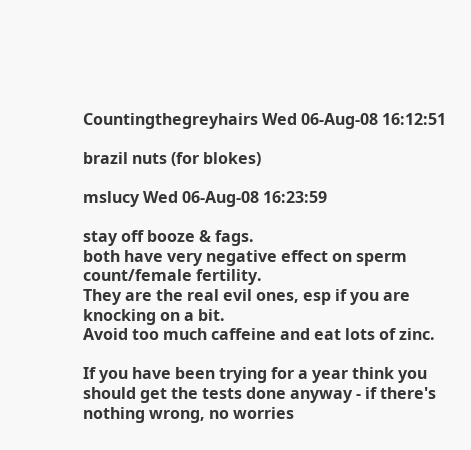Countingthegreyhairs Wed 06-Aug-08 16:12:51

brazil nuts (for blokes)

mslucy Wed 06-Aug-08 16:23:59

stay off booze & fags.
both have very negative effect on sperm count/female fertility.
They are the real evil ones, esp if you are knocking on a bit.
Avoid too much caffeine and eat lots of zinc.

If you have been trying for a year think you should get the tests done anyway - if there's nothing wrong, no worries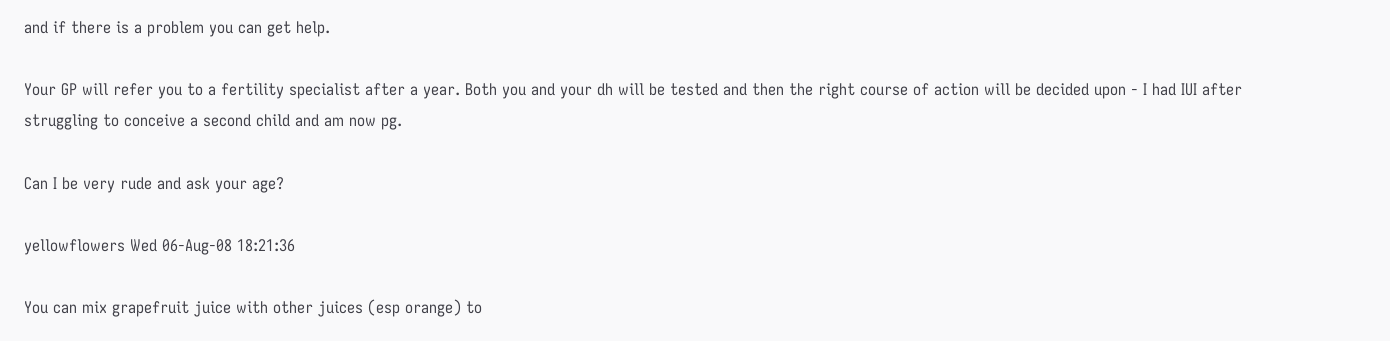and if there is a problem you can get help.

Your GP will refer you to a fertility specialist after a year. Both you and your dh will be tested and then the right course of action will be decided upon - I had IUI after struggling to conceive a second child and am now pg.

Can I be very rude and ask your age?

yellowflowers Wed 06-Aug-08 18:21:36

You can mix grapefruit juice with other juices (esp orange) to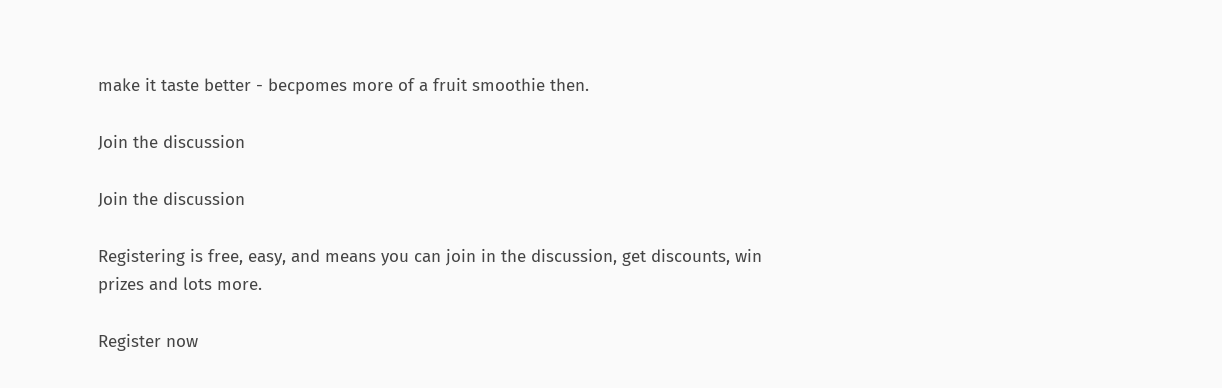make it taste better - becpomes more of a fruit smoothie then.

Join the discussion

Join the discussion

Registering is free, easy, and means you can join in the discussion, get discounts, win prizes and lots more.

Register now